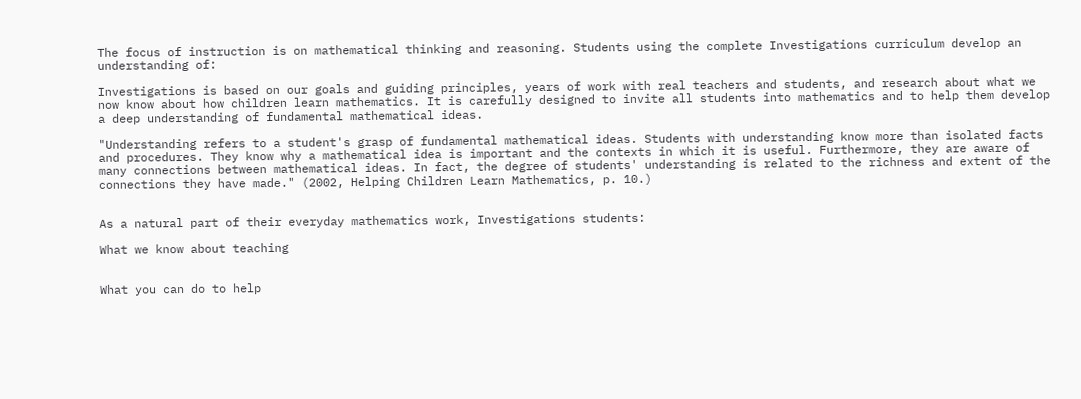The focus of instruction is on mathematical thinking and reasoning. Students using the complete Investigations curriculum develop an understanding of:

Investigations is based on our goals and guiding principles, years of work with real teachers and students, and research about what we now know about how children learn mathematics. It is carefully designed to invite all students into mathematics and to help them develop a deep understanding of fundamental mathematical ideas.

"Understanding refers to a student's grasp of fundamental mathematical ideas. Students with understanding know more than isolated facts and procedures. They know why a mathematical idea is important and the contexts in which it is useful. Furthermore, they are aware of many connections between mathematical ideas. In fact, the degree of students' understanding is related to the richness and extent of the connections they have made." (2002, Helping Children Learn Mathematics, p. 10.)


As a natural part of their everyday mathematics work, Investigations students:

What we know about teaching


What you can do to help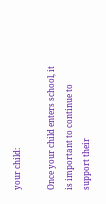your child:

Once your child enters school, it is important to continue to support their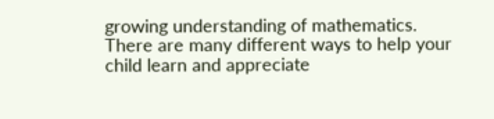growing understanding of mathematics. There are many different ways to help your child learn and appreciate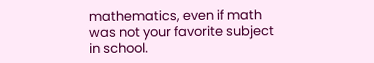mathematics, even if math was not your favorite subject in school.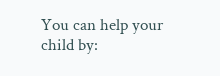You can help your child by: